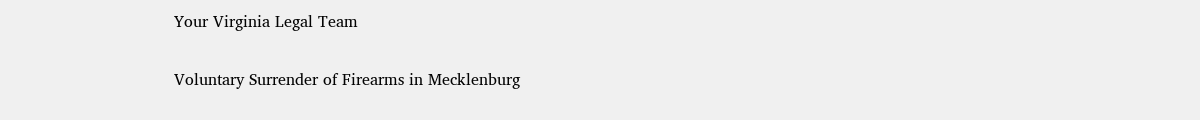Your Virginia Legal Team

Voluntary Surrender of Firearms in Mecklenburg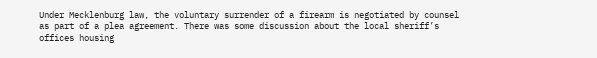Under Mecklenburg law, the voluntary surrender of a firearm is negotiated by counsel as part of a plea agreement. There was some discussion about the local sheriff’s offices housing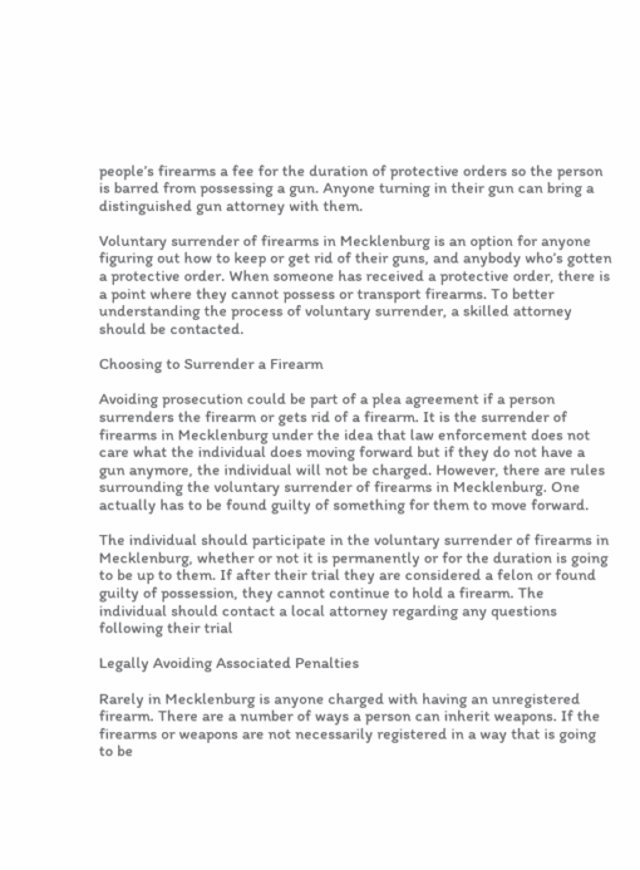people’s firearms a fee for the duration of protective orders so the person is barred from possessing a gun. Anyone turning in their gun can bring a distinguished gun attorney with them.

Voluntary surrender of firearms in Mecklenburg is an option for anyone figuring out how to keep or get rid of their guns, and anybody who’s gotten a protective order. When someone has received a protective order, there is a point where they cannot possess or transport firearms. To better understanding the process of voluntary surrender, a skilled attorney should be contacted.

Choosing to Surrender a Firearm

Avoiding prosecution could be part of a plea agreement if a person surrenders the firearm or gets rid of a firearm. It is the surrender of firearms in Mecklenburg under the idea that law enforcement does not care what the individual does moving forward but if they do not have a gun anymore, the individual will not be charged. However, there are rules surrounding the voluntary surrender of firearms in Mecklenburg. One actually has to be found guilty of something for them to move forward.

The individual should participate in the voluntary surrender of firearms in Mecklenburg, whether or not it is permanently or for the duration is going to be up to them. If after their trial they are considered a felon or found guilty of possession, they cannot continue to hold a firearm. The individual should contact a local attorney regarding any questions following their trial

Legally Avoiding Associated Penalties

Rarely in Mecklenburg is anyone charged with having an unregistered firearm. There are a number of ways a person can inherit weapons. If the firearms or weapons are not necessarily registered in a way that is going to be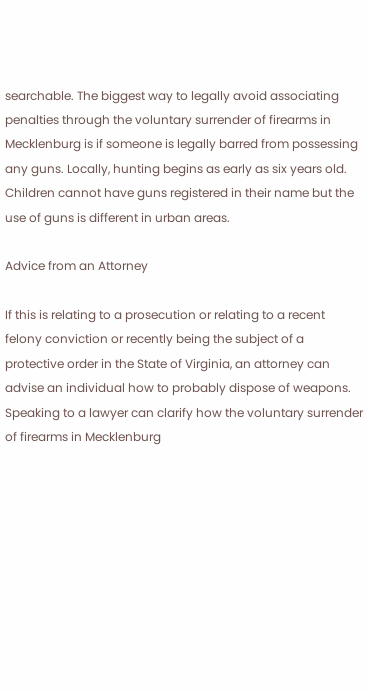searchable. The biggest way to legally avoid associating penalties through the voluntary surrender of firearms in Mecklenburg is if someone is legally barred from possessing any guns. Locally, hunting begins as early as six years old. Children cannot have guns registered in their name but the use of guns is different in urban areas.

Advice from an Attorney

If this is relating to a prosecution or relating to a recent felony conviction or recently being the subject of a protective order in the State of Virginia, an attorney can advise an individual how to probably dispose of weapons. Speaking to a lawyer can clarify how the voluntary surrender of firearms in Mecklenburg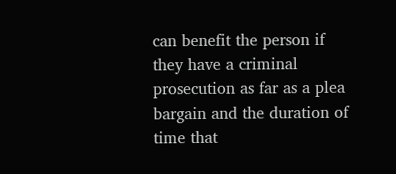can benefit the person if they have a criminal prosecution as far as a plea bargain and the duration of time that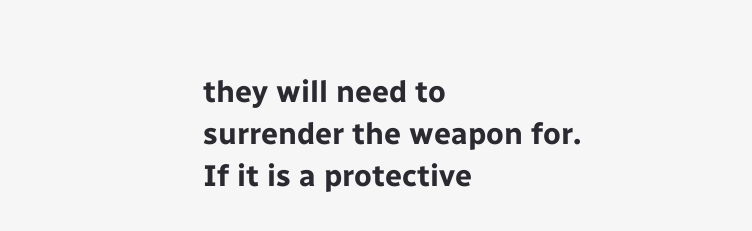they will need to surrender the weapon for. If it is a protective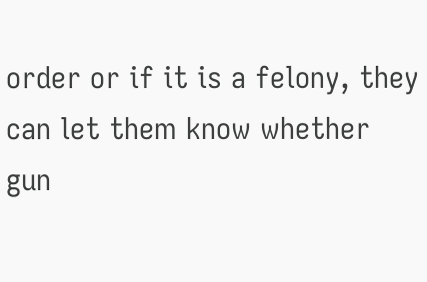order or if it is a felony, they can let them know whether gun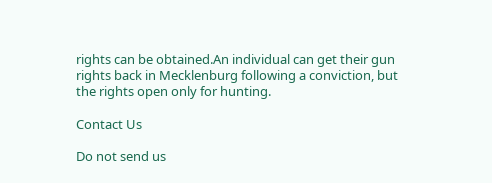rights can be obtained.An individual can get their gun rights back in Mecklenburg following a conviction, but the rights open only for hunting.

Contact Us

Do not send us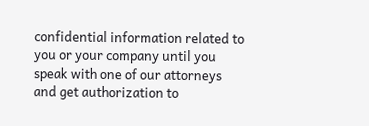confidential information related to you or your company until you speak with one of our attorneys and get authorization to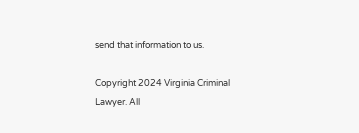send that information to us.

Copyright 2024 Virginia Criminal Lawyer. All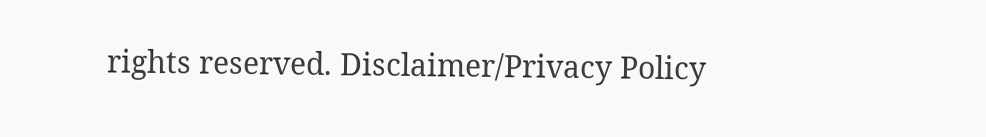rights reserved. Disclaimer/Privacy Policy